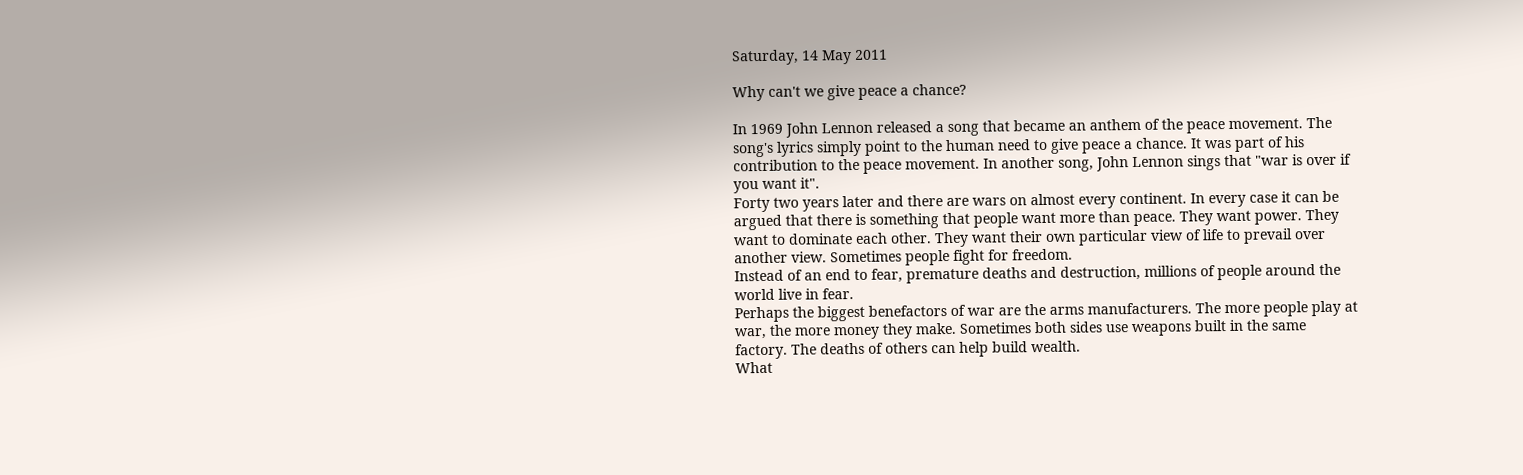Saturday, 14 May 2011

Why can't we give peace a chance?

In 1969 John Lennon released a song that became an anthem of the peace movement. The song's lyrics simply point to the human need to give peace a chance. It was part of his contribution to the peace movement. In another song, John Lennon sings that "war is over if you want it".
Forty two years later and there are wars on almost every continent. In every case it can be argued that there is something that people want more than peace. They want power. They want to dominate each other. They want their own particular view of life to prevail over another view. Sometimes people fight for freedom.
Instead of an end to fear, premature deaths and destruction, millions of people around the world live in fear.
Perhaps the biggest benefactors of war are the arms manufacturers. The more people play at war, the more money they make. Sometimes both sides use weapons built in the same factory. The deaths of others can help build wealth.
What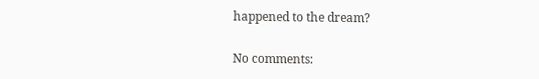happened to the dream?

No comments: